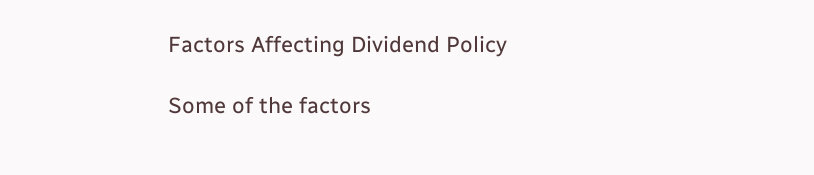Factors Affecting Dividend Policy

Some of the factors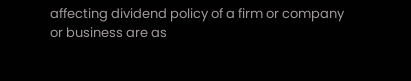affecting dividend policy of a firm or company or business are as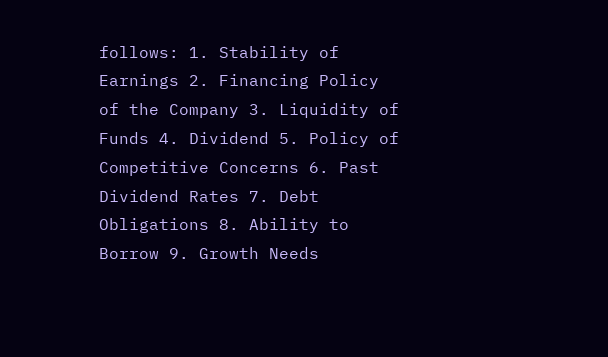follows: 1. Stability of Earnings 2. Financing Policy of the Company 3. Liquidity of Funds 4. Dividend 5. Policy of Competitive Concerns 6. Past Dividend Rates 7. Debt Obligations 8. Ability to Borrow 9. Growth Needs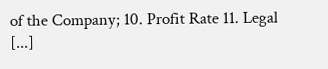of the Company; 10. Profit Rate 11. Legal [...]